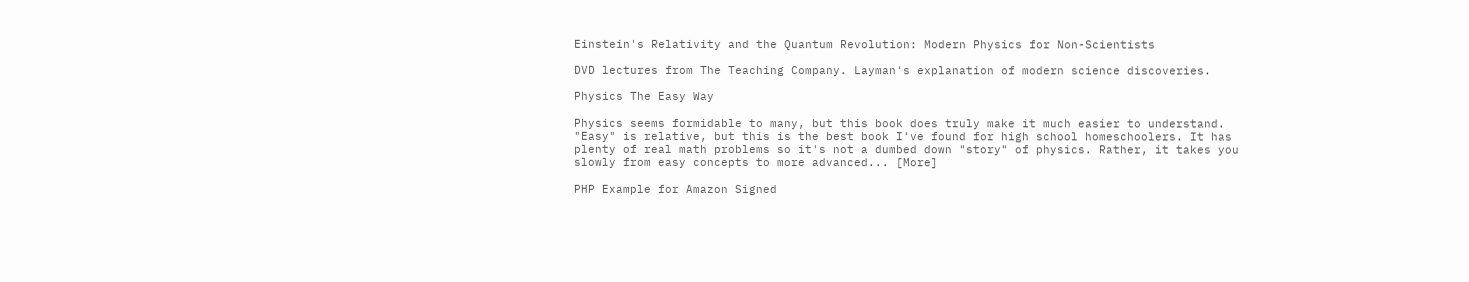Einstein's Relativity and the Quantum Revolution: Modern Physics for Non-Scientists

DVD lectures from The Teaching Company. Layman's explanation of modern science discoveries.

Physics The Easy Way

Physics seems formidable to many, but this book does truly make it much easier to understand. "Easy" is relative, but this is the best book I've found for high school homeschoolers. It has plenty of real math problems so it's not a dumbed down "story" of physics. Rather, it takes you slowly from easy concepts to more advanced... [More]

PHP Example for Amazon Signed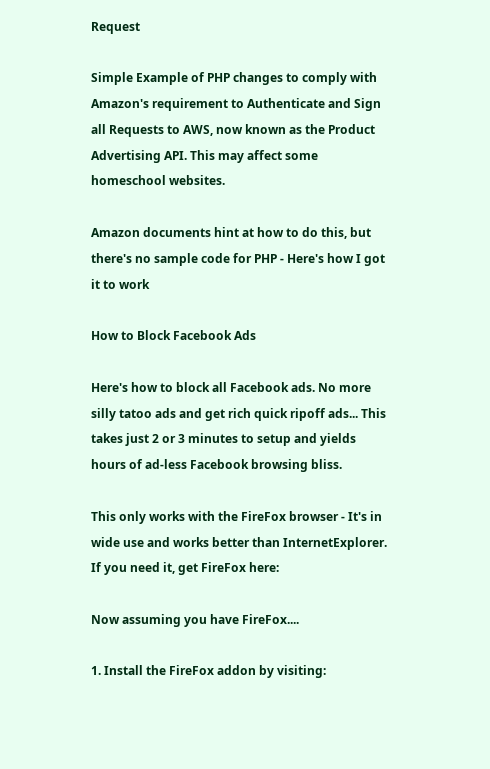Request

Simple Example of PHP changes to comply with Amazon's requirement to Authenticate and Sign all Requests to AWS, now known as the Product Advertising API. This may affect some homeschool websites.

Amazon documents hint at how to do this, but there's no sample code for PHP - Here's how I got it to work

How to Block Facebook Ads

Here's how to block all Facebook ads. No more silly tatoo ads and get rich quick ripoff ads... This takes just 2 or 3 minutes to setup and yields hours of ad-less Facebook browsing bliss.

This only works with the FireFox browser - It's in wide use and works better than InternetExplorer.
If you need it, get FireFox here:

Now assuming you have FireFox....

1. Install the FireFox addon by visiting: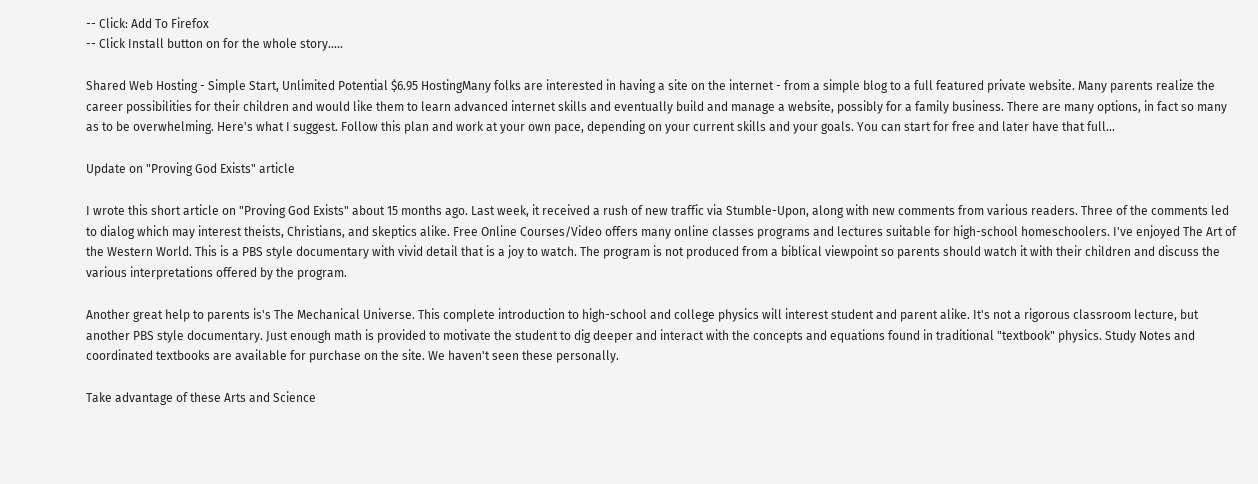-- Click: Add To Firefox
-- Click Install button on for the whole story.....

Shared Web Hosting - Simple Start, Unlimited Potential $6.95 HostingMany folks are interested in having a site on the internet - from a simple blog to a full featured private website. Many parents realize the career possibilities for their children and would like them to learn advanced internet skills and eventually build and manage a website, possibly for a family business. There are many options, in fact so many as to be overwhelming. Here's what I suggest. Follow this plan and work at your own pace, depending on your current skills and your goals. You can start for free and later have that full...

Update on "Proving God Exists" article

I wrote this short article on "Proving God Exists" about 15 months ago. Last week, it received a rush of new traffic via Stumble-Upon, along with new comments from various readers. Three of the comments led to dialog which may interest theists, Christians, and skeptics alike. Free Online Courses/Video offers many online classes programs and lectures suitable for high-school homeschoolers. I've enjoyed The Art of the Western World. This is a PBS style documentary with vivid detail that is a joy to watch. The program is not produced from a biblical viewpoint so parents should watch it with their children and discuss the various interpretations offered by the program.

Another great help to parents is's The Mechanical Universe. This complete introduction to high-school and college physics will interest student and parent alike. It's not a rigorous classroom lecture, but another PBS style documentary. Just enough math is provided to motivate the student to dig deeper and interact with the concepts and equations found in traditional "textbook" physics. Study Notes and coordinated textbooks are available for purchase on the site. We haven't seen these personally.

Take advantage of these Arts and Science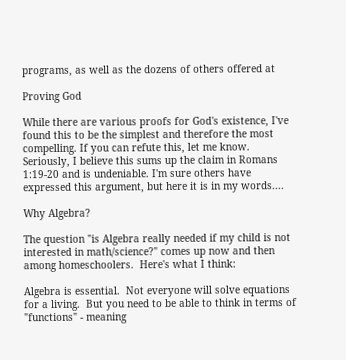programs, as well as the dozens of others offered at

Proving God

While there are various proofs for God's existence, I've found this to be the simplest and therefore the most compelling. If you can refute this, let me know. Seriously, I believe this sums up the claim in Romans 1:19-20 and is undeniable. I'm sure others have expressed this argument, but here it is in my words....

Why Algebra?

The question "is Algebra really needed if my child is not interested in math/science?" comes up now and then among homeschoolers.  Here's what I think:

Algebra is essential.  Not everyone will solve equations for a living.  But you need to be able to think in terms of "functions" - meaning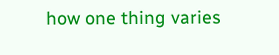how one thing varies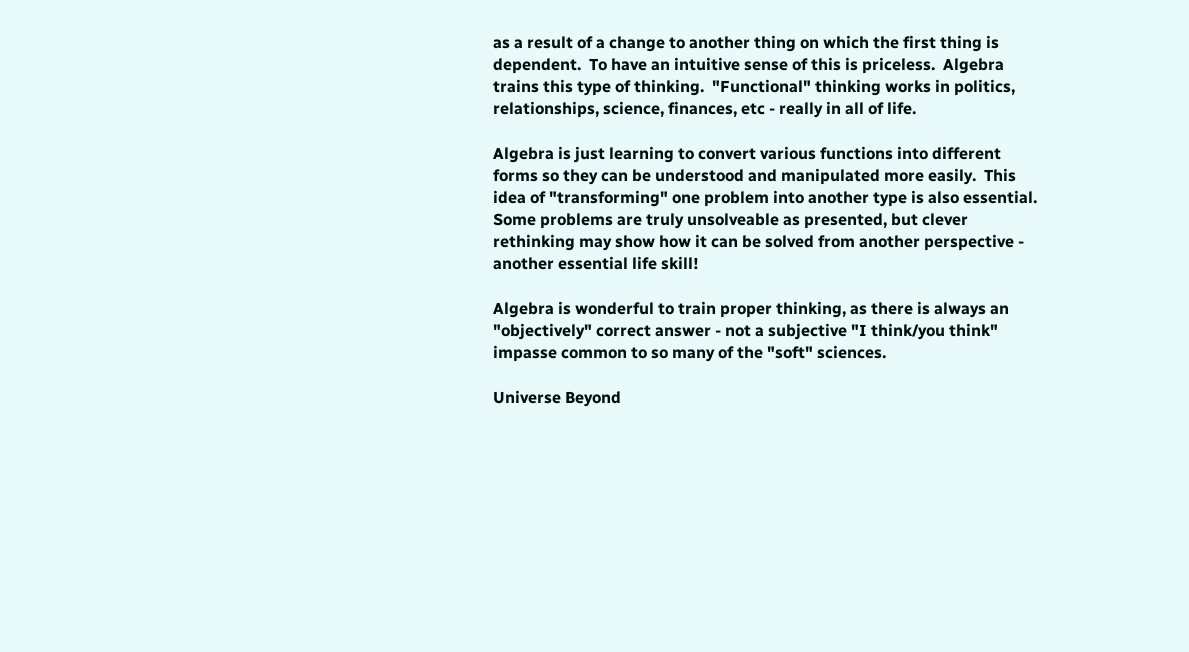as a result of a change to another thing on which the first thing is dependent.  To have an intuitive sense of this is priceless.  Algebra trains this type of thinking.  "Functional" thinking works in politics, relationships, science, finances, etc - really in all of life.

Algebra is just learning to convert various functions into different forms so they can be understood and manipulated more easily.  This idea of "transforming" one problem into another type is also essential.  Some problems are truly unsolveable as presented, but clever rethinking may show how it can be solved from another perspective - another essential life skill!

Algebra is wonderful to train proper thinking, as there is always an "objectively" correct answer - not a subjective "I think/you think" impasse common to so many of the "soft" sciences.

Universe Beyond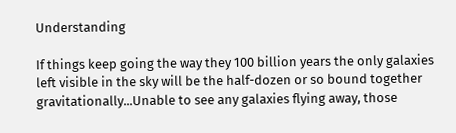Understanding

If things keep going the way they 100 billion years the only galaxies left visible in the sky will be the half-dozen or so bound together gravitationally...Unable to see any galaxies flying away, those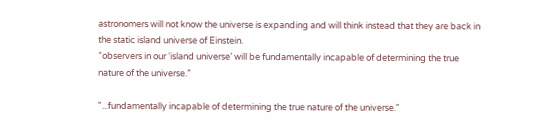astronomers will not know the universe is expanding and will think instead that they are back in the static island universe of Einstein.
“observers in our ‘island universe’ will be fundamentally incapable of determining the true nature of the universe.”

"...fundamentally incapable of determining the true nature of the universe."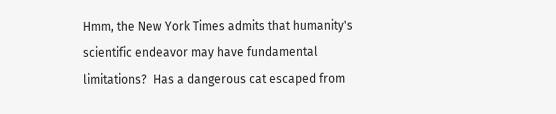Hmm, the New York Times admits that humanity's scientific endeavor may have fundamental limitations?  Has a dangerous cat escaped from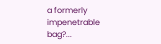a formerly impenetrable bag?...